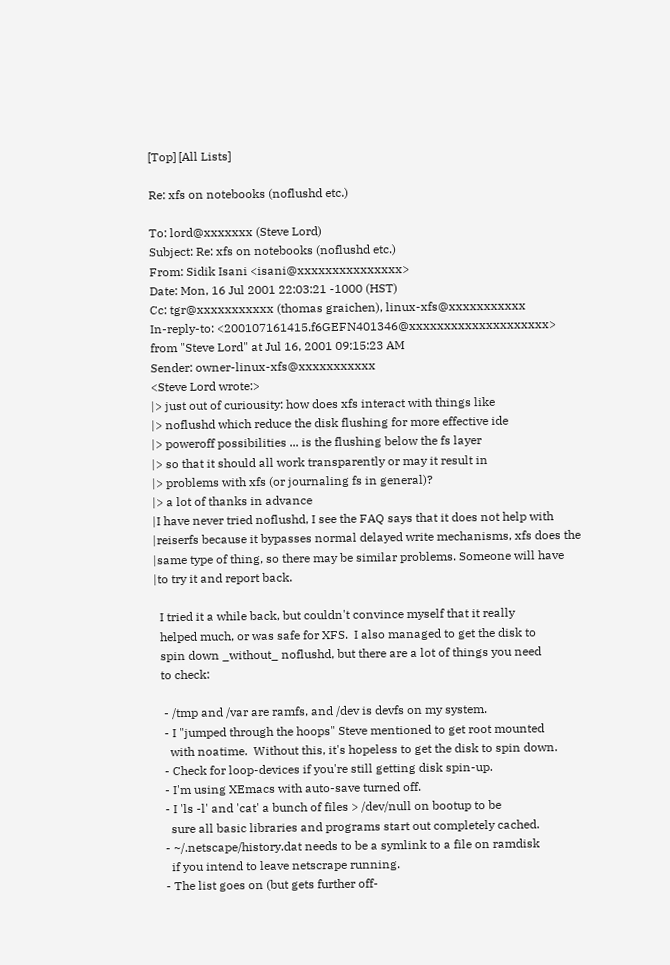[Top] [All Lists]

Re: xfs on notebooks (noflushd etc.)

To: lord@xxxxxxx (Steve Lord)
Subject: Re: xfs on notebooks (noflushd etc.)
From: Sidik Isani <isani@xxxxxxxxxxxxxxx>
Date: Mon, 16 Jul 2001 22:03:21 -1000 (HST)
Cc: tgr@xxxxxxxxxxx (thomas graichen), linux-xfs@xxxxxxxxxxx
In-reply-to: <200107161415.f6GEFN401346@xxxxxxxxxxxxxxxxxxxx> from "Steve Lord" at Jul 16, 2001 09:15:23 AM
Sender: owner-linux-xfs@xxxxxxxxxxx
<Steve Lord wrote:>
|> just out of curiousity: how does xfs interact with things like
|> noflushd which reduce the disk flushing for more effective ide
|> poweroff possibilities ... is the flushing below the fs layer
|> so that it should all work transparently or may it result in
|> problems with xfs (or journaling fs in general)?
|> a lot of thanks in advance
|I have never tried noflushd, I see the FAQ says that it does not help with
|reiserfs because it bypasses normal delayed write mechanisms, xfs does the
|same type of thing, so there may be similar problems. Someone will have
|to try it and report back.

  I tried it a while back, but couldn't convince myself that it really
  helped much, or was safe for XFS.  I also managed to get the disk to
  spin down _without_ noflushd, but there are a lot of things you need
  to check:

   - /tmp and /var are ramfs, and /dev is devfs on my system.
   - I "jumped through the hoops" Steve mentioned to get root mounted
     with noatime.  Without this, it's hopeless to get the disk to spin down.
   - Check for loop-devices if you're still getting disk spin-up.
   - I'm using XEmacs with auto-save turned off.
   - I 'ls -l' and 'cat' a bunch of files > /dev/null on bootup to be
     sure all basic libraries and programs start out completely cached.
   - ~/.netscape/history.dat needs to be a symlink to a file on ramdisk
     if you intend to leave netscrape running.
   - The list goes on (but gets further off-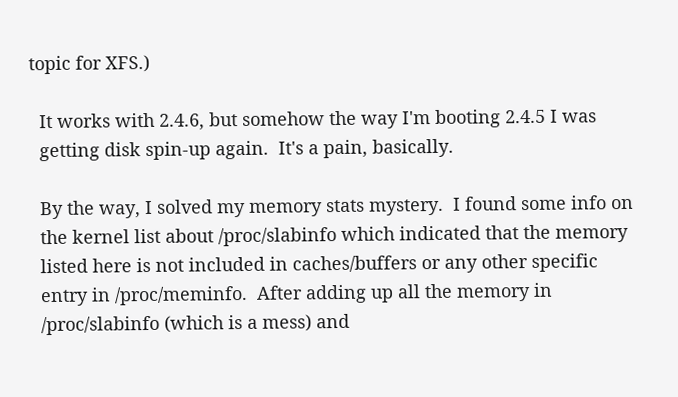topic for XFS.)

  It works with 2.4.6, but somehow the way I'm booting 2.4.5 I was
  getting disk spin-up again.  It's a pain, basically.

  By the way, I solved my memory stats mystery.  I found some info on
  the kernel list about /proc/slabinfo which indicated that the memory
  listed here is not included in caches/buffers or any other specific
  entry in /proc/meminfo.  After adding up all the memory in
  /proc/slabinfo (which is a mess) and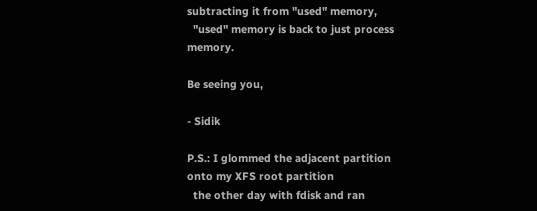subtracting it from "used" memory,
  "used" memory is back to just process memory.

Be seeing you,

- Sidik

P.S.: I glommed the adjacent partition onto my XFS root partition
  the other day with fdisk and ran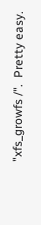"xfs_growfs /".  Pretty easy.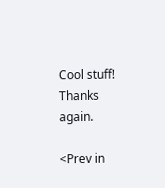Cool stuff!  Thanks again.

<Prev in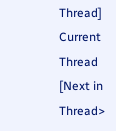Thread] Current Thread [Next in Thread>